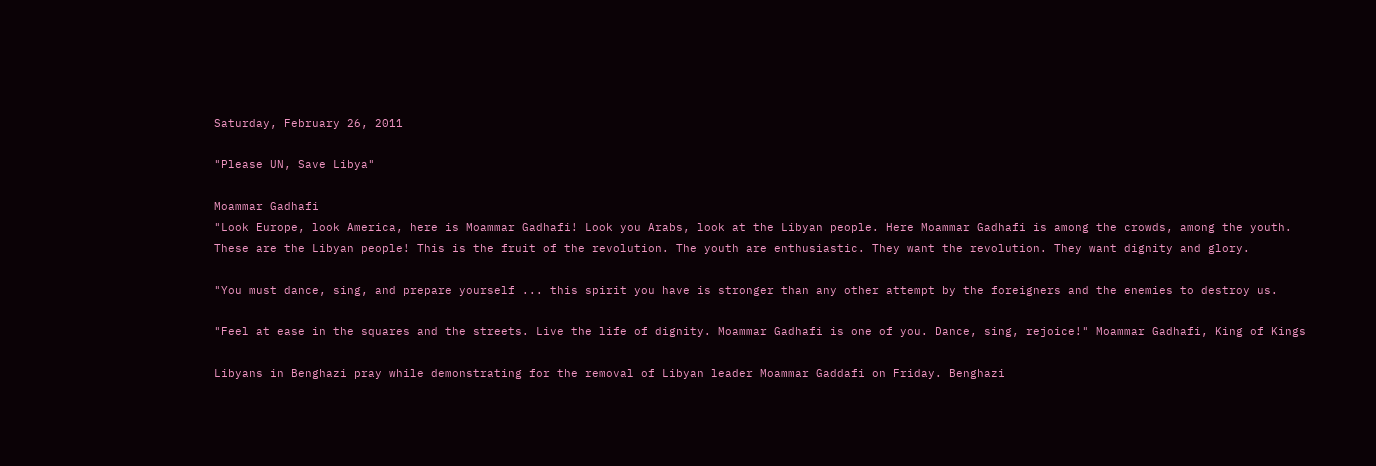Saturday, February 26, 2011

"Please UN, Save Libya"

Moammar Gadhafi
"Look Europe, look America, here is Moammar Gadhafi! Look you Arabs, look at the Libyan people. Here Moammar Gadhafi is among the crowds, among the youth. These are the Libyan people! This is the fruit of the revolution. The youth are enthusiastic. They want the revolution. They want dignity and glory.

"You must dance, sing, and prepare yourself ... this spirit you have is stronger than any other attempt by the foreigners and the enemies to destroy us.

"Feel at ease in the squares and the streets. Live the life of dignity. Moammar Gadhafi is one of you. Dance, sing, rejoice!" Moammar Gadhafi, King of Kings

Libyans in Benghazi pray while demonstrating for the removal of Libyan leader Moammar Gaddafi on Friday. Benghazi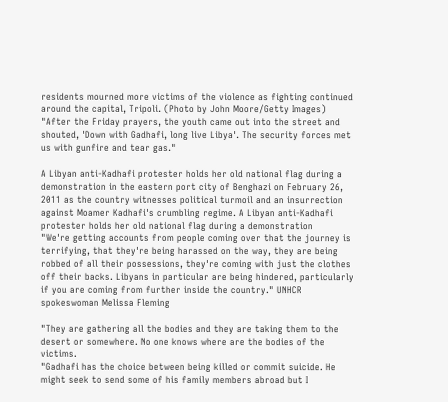residents mourned more victims of the violence as fighting continued around the capital, Tripoli. (Photo by John Moore/Getty Images)
"After the Friday prayers, the youth came out into the street and shouted, 'Down with Gadhafi, long live Libya'. The security forces met us with gunfire and tear gas."

A Libyan anti-Kadhafi protester holds her old national flag during a demonstration in the eastern port city of Benghazi on February 26, 2011 as the country witnesses political turmoil and an insurrection against Moamer Kadhafi's crumbling regime. A Libyan anti-Kadhafi protester holds her old national flag during a demonstration
"We're getting accounts from people coming over that the journey is terrifying, that they're being harassed on the way, they are being robbed of all their possessions, they're coming with just the clothes off their backs. Libyans in particular are being hindered, particularly if you are coming from further inside the country." UNHCR spokeswoman Melissa Fleming

"They are gathering all the bodies and they are taking them to the desert or somewhere. No one knows where are the bodies of the victims.
"Gadhafi has the choice between being killed or commit suicide. He might seek to send some of his family members abroad but I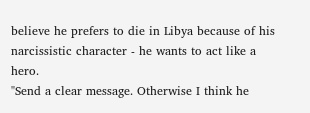believe he prefers to die in Libya because of his narcissistic character - he wants to act like a hero.
"Send a clear message. Otherwise I think he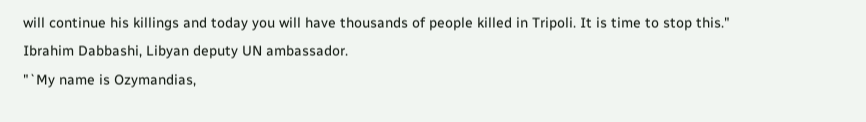will continue his killings and today you will have thousands of people killed in Tripoli. It is time to stop this." Ibrahim Dabbashi, Libyan deputy UN ambassador.
"`My name is Ozymandias,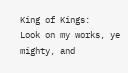King of Kings:
Look on my works, ye mighty, and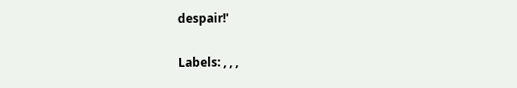despair!'

Labels: , , ,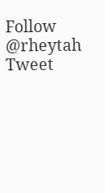Follow @rheytah Tweet